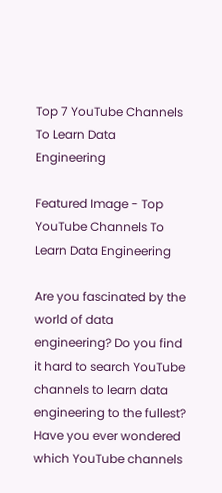Top 7 YouTube Channels To Learn Data Engineering

Featured Image - Top YouTube Channels To Learn Data Engineering

Are you fascinated by the world of data engineering? Do you find it hard to search YouTube channels to learn data engineering to the fullest? Have you ever wondered which YouTube channels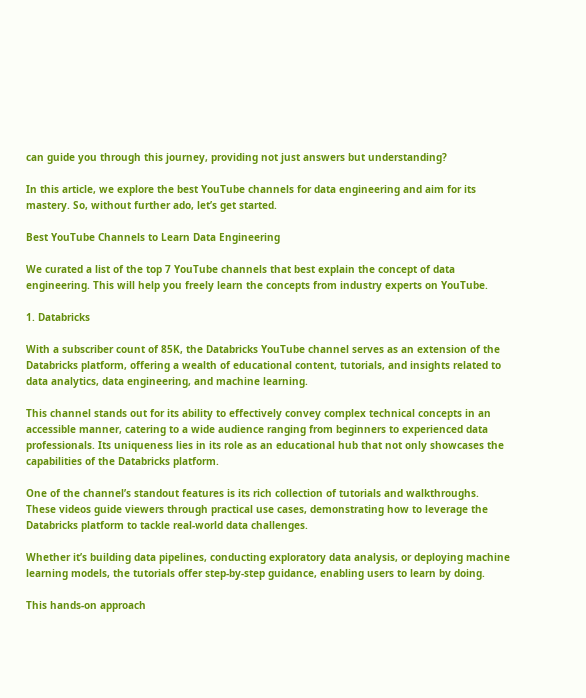can guide you through this journey, providing not just answers but understanding?

In this article, we explore the best YouTube channels for data engineering and aim for its mastery. So, without further ado, let’s get started.

Best YouTube Channels to Learn Data Engineering

We curated a list of the top 7 YouTube channels that best explain the concept of data engineering. This will help you freely learn the concepts from industry experts on YouTube.

1. Databricks

With a subscriber count of 85K, the Databricks YouTube channel serves as an extension of the Databricks platform, offering a wealth of educational content, tutorials, and insights related to data analytics, data engineering, and machine learning.

This channel stands out for its ability to effectively convey complex technical concepts in an accessible manner, catering to a wide audience ranging from beginners to experienced data professionals. Its uniqueness lies in its role as an educational hub that not only showcases the capabilities of the Databricks platform.

One of the channel’s standout features is its rich collection of tutorials and walkthroughs. These videos guide viewers through practical use cases, demonstrating how to leverage the Databricks platform to tackle real-world data challenges.

Whether it’s building data pipelines, conducting exploratory data analysis, or deploying machine learning models, the tutorials offer step-by-step guidance, enabling users to learn by doing.

This hands-on approach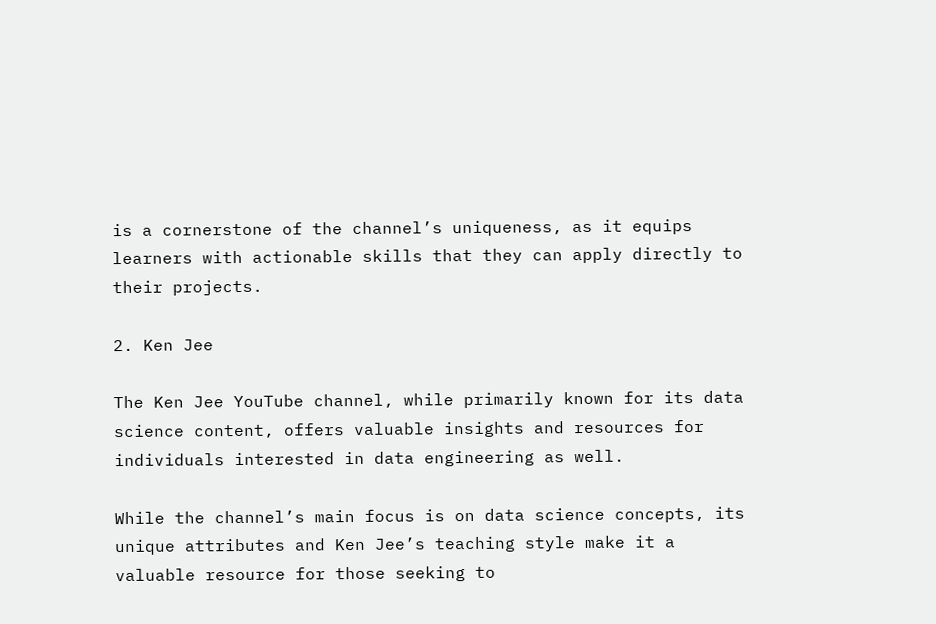is a cornerstone of the channel’s uniqueness, as it equips learners with actionable skills that they can apply directly to their projects.

2. Ken Jee

The Ken Jee YouTube channel, while primarily known for its data science content, offers valuable insights and resources for individuals interested in data engineering as well.

While the channel’s main focus is on data science concepts, its unique attributes and Ken Jee’s teaching style make it a valuable resource for those seeking to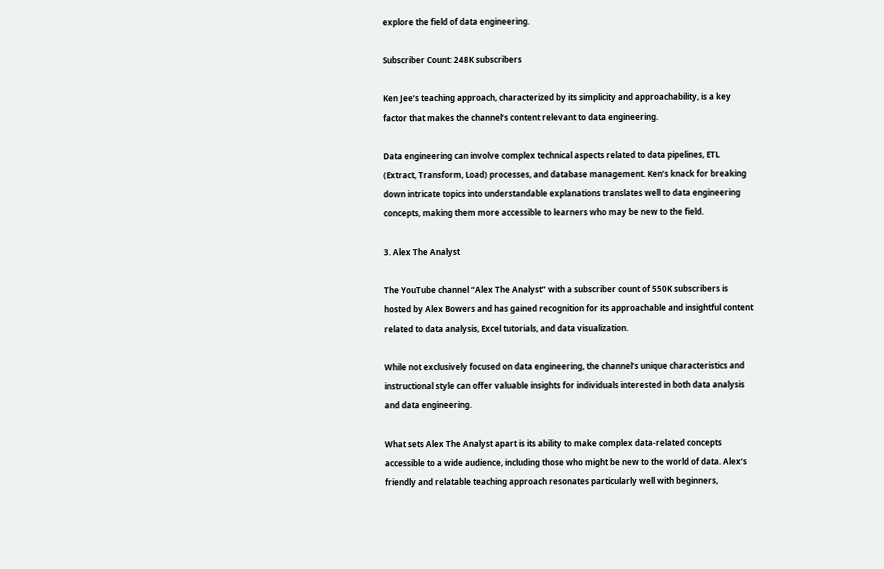explore the field of data engineering.

Subscriber Count: 248K subscribers

Ken Jee’s teaching approach, characterized by its simplicity and approachability, is a key factor that makes the channel’s content relevant to data engineering.

Data engineering can involve complex technical aspects related to data pipelines, ETL (Extract, Transform, Load) processes, and database management. Ken’s knack for breaking down intricate topics into understandable explanations translates well to data engineering concepts, making them more accessible to learners who may be new to the field.

3. Alex The Analyst

The YouTube channel “Alex The Analyst” with a subscriber count of 550K subscribers is hosted by Alex Bowers and has gained recognition for its approachable and insightful content related to data analysis, Excel tutorials, and data visualization.

While not exclusively focused on data engineering, the channel’s unique characteristics and instructional style can offer valuable insights for individuals interested in both data analysis and data engineering.

What sets Alex The Analyst apart is its ability to make complex data-related concepts accessible to a wide audience, including those who might be new to the world of data. Alex’s friendly and relatable teaching approach resonates particularly well with beginners,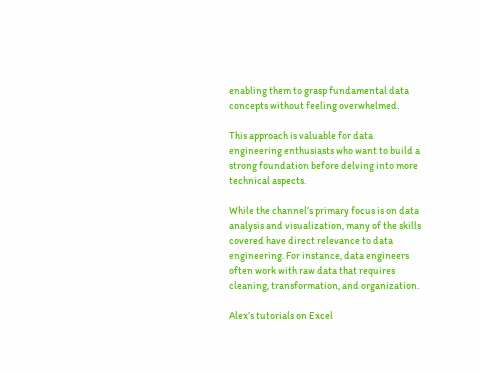enabling them to grasp fundamental data concepts without feeling overwhelmed.

This approach is valuable for data engineering enthusiasts who want to build a strong foundation before delving into more technical aspects.

While the channel’s primary focus is on data analysis and visualization, many of the skills covered have direct relevance to data engineering. For instance, data engineers often work with raw data that requires cleaning, transformation, and organization.

Alex’s tutorials on Excel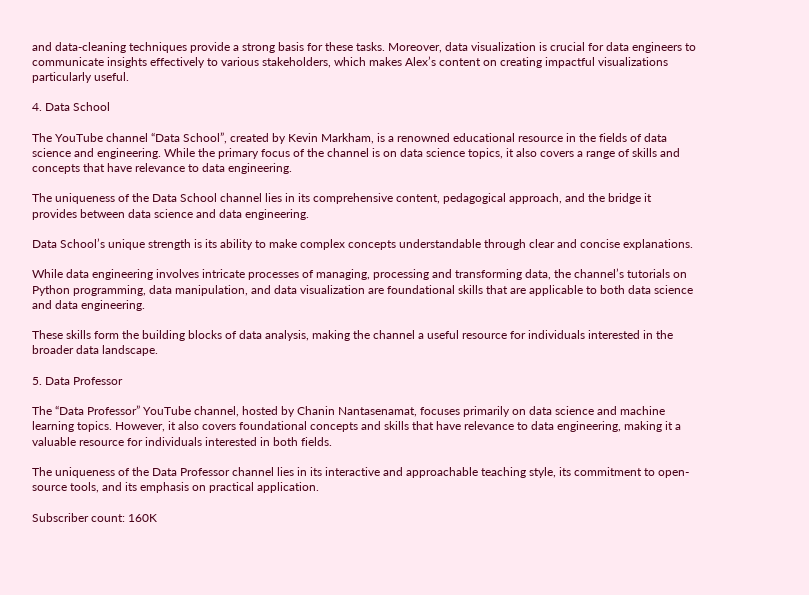and data-cleaning techniques provide a strong basis for these tasks. Moreover, data visualization is crucial for data engineers to communicate insights effectively to various stakeholders, which makes Alex’s content on creating impactful visualizations particularly useful.

4. Data School

The YouTube channel “Data School”, created by Kevin Markham, is a renowned educational resource in the fields of data science and engineering. While the primary focus of the channel is on data science topics, it also covers a range of skills and concepts that have relevance to data engineering.

The uniqueness of the Data School channel lies in its comprehensive content, pedagogical approach, and the bridge it provides between data science and data engineering.

Data School’s unique strength is its ability to make complex concepts understandable through clear and concise explanations.

While data engineering involves intricate processes of managing, processing and transforming data, the channel’s tutorials on Python programming, data manipulation, and data visualization are foundational skills that are applicable to both data science and data engineering.

These skills form the building blocks of data analysis, making the channel a useful resource for individuals interested in the broader data landscape.

5. Data Professor

The “Data Professor” YouTube channel, hosted by Chanin Nantasenamat, focuses primarily on data science and machine learning topics. However, it also covers foundational concepts and skills that have relevance to data engineering, making it a valuable resource for individuals interested in both fields.

The uniqueness of the Data Professor channel lies in its interactive and approachable teaching style, its commitment to open-source tools, and its emphasis on practical application.

Subscriber count: 160K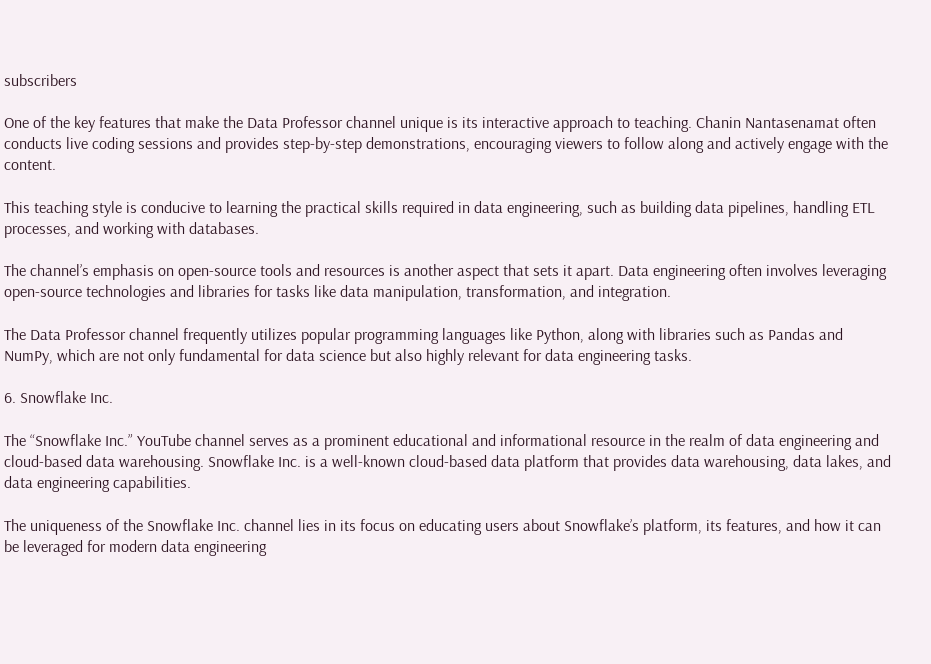subscribers

One of the key features that make the Data Professor channel unique is its interactive approach to teaching. Chanin Nantasenamat often conducts live coding sessions and provides step-by-step demonstrations, encouraging viewers to follow along and actively engage with the content.

This teaching style is conducive to learning the practical skills required in data engineering, such as building data pipelines, handling ETL processes, and working with databases.

The channel’s emphasis on open-source tools and resources is another aspect that sets it apart. Data engineering often involves leveraging open-source technologies and libraries for tasks like data manipulation, transformation, and integration.

The Data Professor channel frequently utilizes popular programming languages like Python, along with libraries such as Pandas and NumPy, which are not only fundamental for data science but also highly relevant for data engineering tasks.

6. Snowflake Inc.

The “Snowflake Inc.” YouTube channel serves as a prominent educational and informational resource in the realm of data engineering and cloud-based data warehousing. Snowflake Inc. is a well-known cloud-based data platform that provides data warehousing, data lakes, and data engineering capabilities.

The uniqueness of the Snowflake Inc. channel lies in its focus on educating users about Snowflake’s platform, its features, and how it can be leveraged for modern data engineering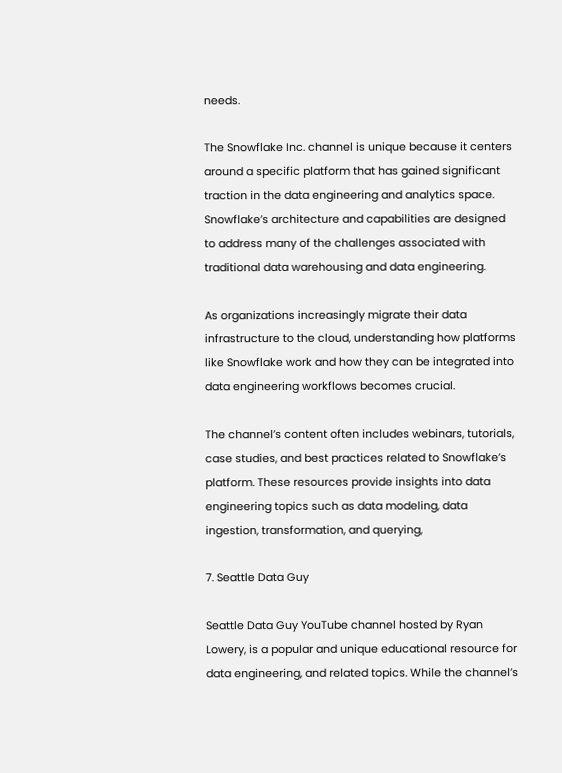needs.

The Snowflake Inc. channel is unique because it centers around a specific platform that has gained significant traction in the data engineering and analytics space. Snowflake’s architecture and capabilities are designed to address many of the challenges associated with traditional data warehousing and data engineering.

As organizations increasingly migrate their data infrastructure to the cloud, understanding how platforms like Snowflake work and how they can be integrated into data engineering workflows becomes crucial.

The channel’s content often includes webinars, tutorials, case studies, and best practices related to Snowflake’s platform. These resources provide insights into data engineering topics such as data modeling, data ingestion, transformation, and querying,

7. Seattle Data Guy

Seattle Data Guy YouTube channel hosted by Ryan Lowery, is a popular and unique educational resource for data engineering, and related topics. While the channel’s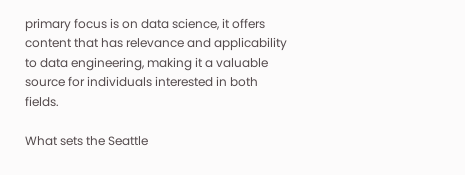primary focus is on data science, it offers content that has relevance and applicability to data engineering, making it a valuable source for individuals interested in both fields.

What sets the Seattle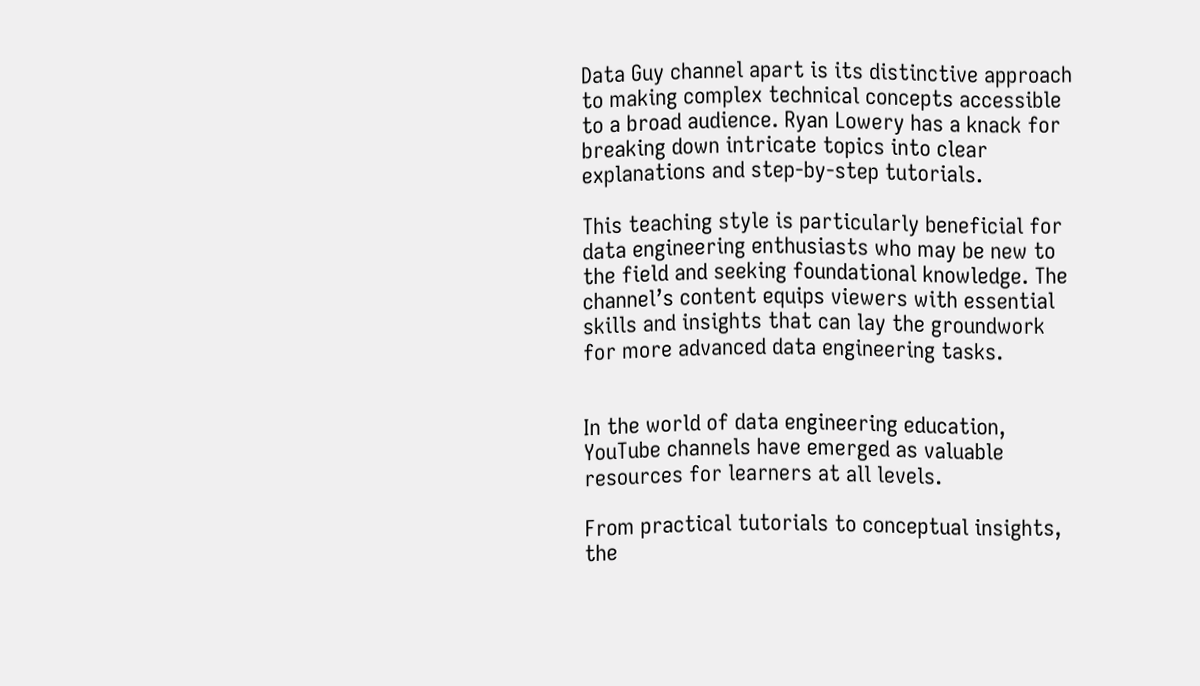Data Guy channel apart is its distinctive approach to making complex technical concepts accessible to a broad audience. Ryan Lowery has a knack for breaking down intricate topics into clear explanations and step-by-step tutorials.

This teaching style is particularly beneficial for data engineering enthusiasts who may be new to the field and seeking foundational knowledge. The channel’s content equips viewers with essential skills and insights that can lay the groundwork for more advanced data engineering tasks.


In the world of data engineering education, YouTube channels have emerged as valuable resources for learners at all levels.

From practical tutorials to conceptual insights, the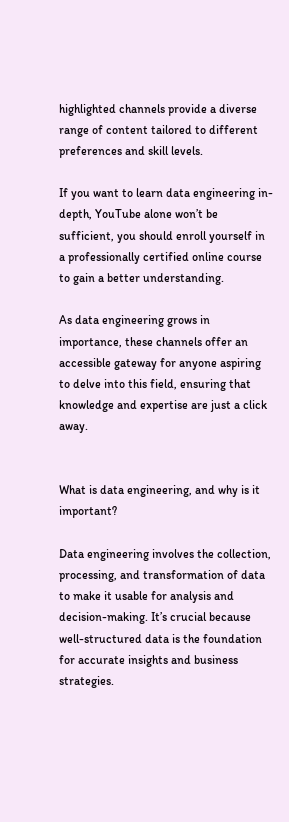highlighted channels provide a diverse range of content tailored to different preferences and skill levels.

If you want to learn data engineering in-depth, YouTube alone won’t be sufficient, you should enroll yourself in a professionally certified online course to gain a better understanding.

As data engineering grows in importance, these channels offer an accessible gateway for anyone aspiring to delve into this field, ensuring that knowledge and expertise are just a click away.


What is data engineering, and why is it important?

Data engineering involves the collection, processing, and transformation of data to make it usable for analysis and decision-making. It’s crucial because well-structured data is the foundation for accurate insights and business strategies.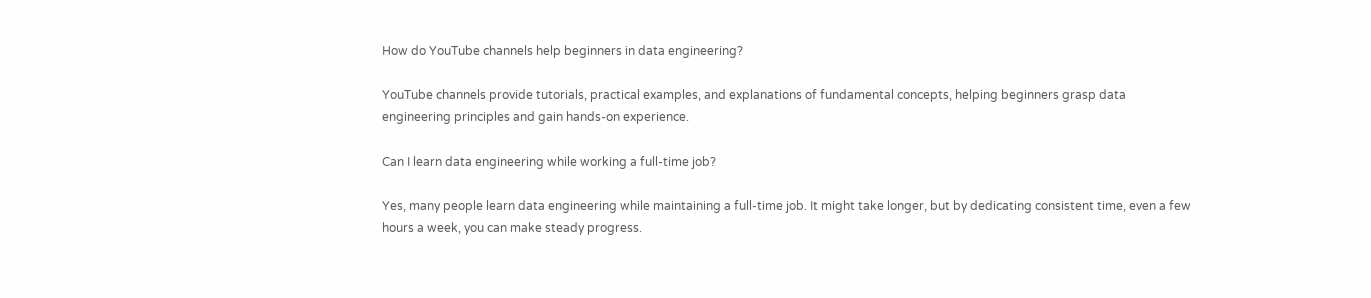How do YouTube channels help beginners in data engineering?

YouTube channels provide tutorials, practical examples, and explanations of fundamental concepts, helping beginners grasp data engineering principles and gain hands-on experience.

Can I learn data engineering while working a full-time job?

Yes, many people learn data engineering while maintaining a full-time job. It might take longer, but by dedicating consistent time, even a few hours a week, you can make steady progress.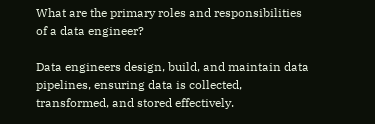What are the primary roles and responsibilities of a data engineer?

Data engineers design, build, and maintain data pipelines, ensuring data is collected, transformed, and stored effectively.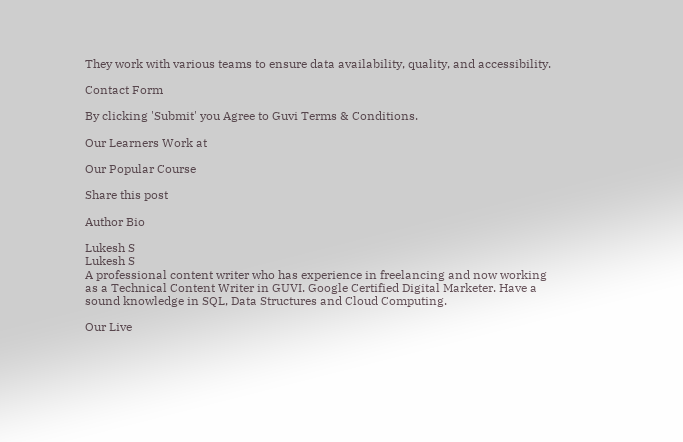They work with various teams to ensure data availability, quality, and accessibility.

Contact Form

By clicking 'Submit' you Agree to Guvi Terms & Conditions.

Our Learners Work at

Our Popular Course

Share this post

Author Bio

Lukesh S
Lukesh S
A professional content writer who has experience in freelancing and now working as a Technical Content Writer in GUVI. Google Certified Digital Marketer. Have a sound knowledge in SQL, Data Structures and Cloud Computing.

Our Live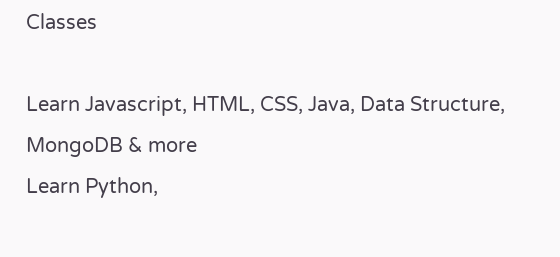Classes

Learn Javascript, HTML, CSS, Java, Data Structure, MongoDB & more
Learn Python,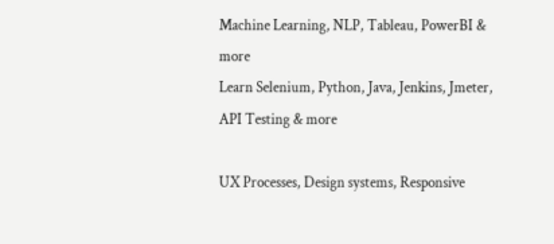Machine Learning, NLP, Tableau, PowerBI & more
Learn Selenium, Python, Java, Jenkins, Jmeter, API Testing & more

UX Processes, Design systems, Responsive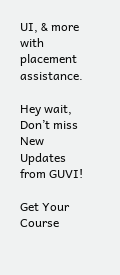UI, & more with placement assistance.

Hey wait, Don’t miss New Updates from GUVI!

Get Your Course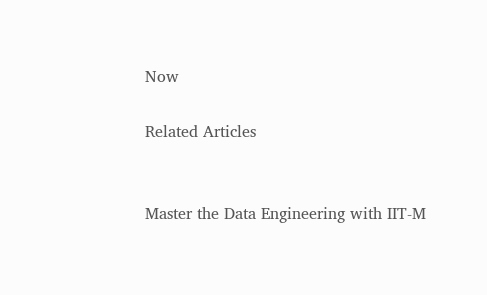Now

Related Articles


Master the Data Engineering with IIT-M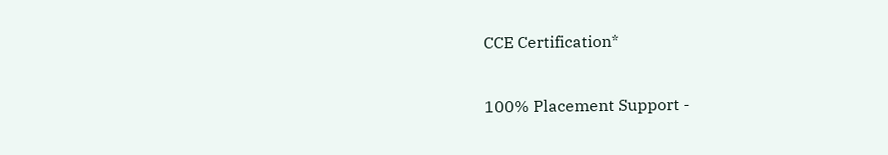CCE Certification*

100% Placement Support -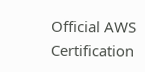Official AWS Certification